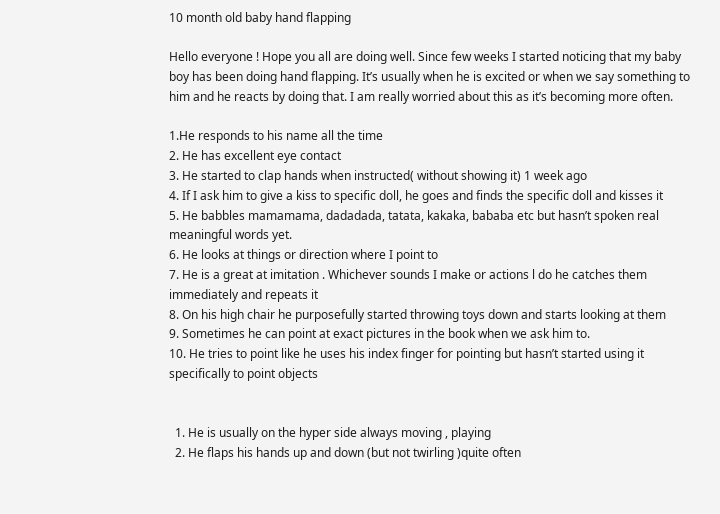10 month old baby hand flapping

Hello everyone ! Hope you all are doing well. Since few weeks I started noticing that my baby boy has been doing hand flapping. It’s usually when he is excited or when we say something to him and he reacts by doing that. I am really worried about this as it’s becoming more often.

1.He responds to his name all the time
2. He has excellent eye contact
3. He started to clap hands when instructed( without showing it) 1 week ago
4. If I ask him to give a kiss to specific doll, he goes and finds the specific doll and kisses it
5. He babbles mamamama, dadadada, tatata, kakaka, bababa etc but hasn’t spoken real meaningful words yet.
6. He looks at things or direction where I point to
7. He is a great at imitation . Whichever sounds I make or actions l do he catches them immediately and repeats it
8. On his high chair he purposefully started throwing toys down and starts looking at them
9. Sometimes he can point at exact pictures in the book when we ask him to.
10. He tries to point like he uses his index finger for pointing but hasn’t started using it specifically to point objects


  1. He is usually on the hyper side always moving , playing
  2. He flaps his hands up and down (but not twirling )quite often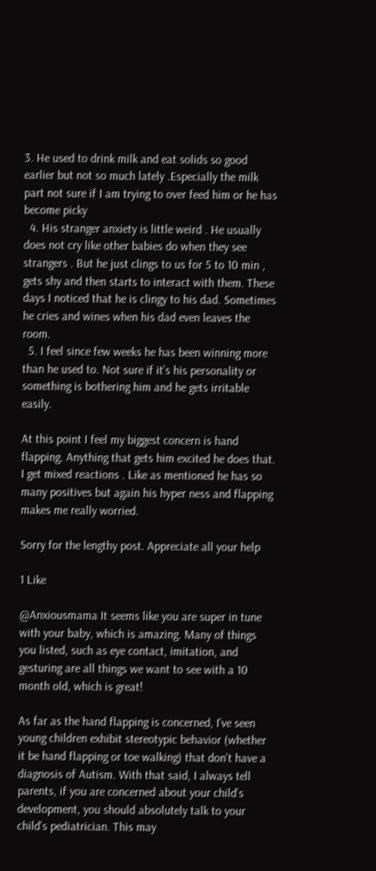3. He used to drink milk and eat solids so good earlier but not so much lately .Especially the milk part not sure if I am trying to over feed him or he has become picky
  4. His stranger anxiety is little weird . He usually does not cry like other babies do when they see strangers . But he just clings to us for 5 to 10 min , gets shy and then starts to interact with them. These days I noticed that he is clingy to his dad. Sometimes he cries and wines when his dad even leaves the room.
  5. I feel since few weeks he has been winning more than he used to. Not sure if it’s his personality or something is bothering him and he gets irritable easily.

At this point I feel my biggest concern is hand flapping. Anything that gets him excited he does that. I get mixed reactions . Like as mentioned he has so many positives but again his hyper ness and flapping makes me really worried.

Sorry for the lengthy post. Appreciate all your help

1 Like

@Anxiousmama It seems like you are super in tune with your baby, which is amazing. Many of things you listed, such as eye contact, imitation, and gesturing are all things we want to see with a 10 month old, which is great!

As far as the hand flapping is concerned, I’ve seen young children exhibit stereotypic behavior (whether it be hand flapping or toe walking) that don’t have a diagnosis of Autism. With that said, I always tell parents, if you are concerned about your child’s development, you should absolutely talk to your child’s pediatrician. This may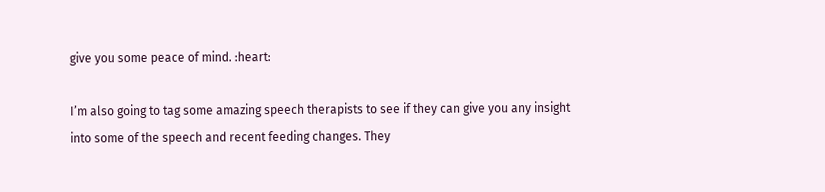give you some peace of mind. :heart:

I’m also going to tag some amazing speech therapists to see if they can give you any insight into some of the speech and recent feeding changes. They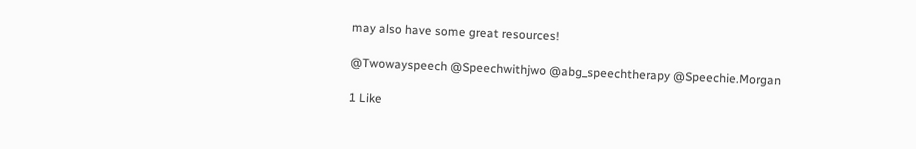may also have some great resources!

@Twowayspeech @Speechwithjwo @abg_speechtherapy @Speechie.Morgan

1 Like